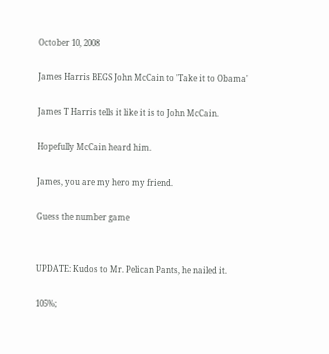October 10, 2008

James Harris BEGS John McCain to 'Take it to Obama'

James T Harris tells it like it is to John McCain.

Hopefully McCain heard him.

James, you are my hero my friend.

Guess the number game


UPDATE: Kudos to Mr. Pelican Pants, he nailed it.

105%;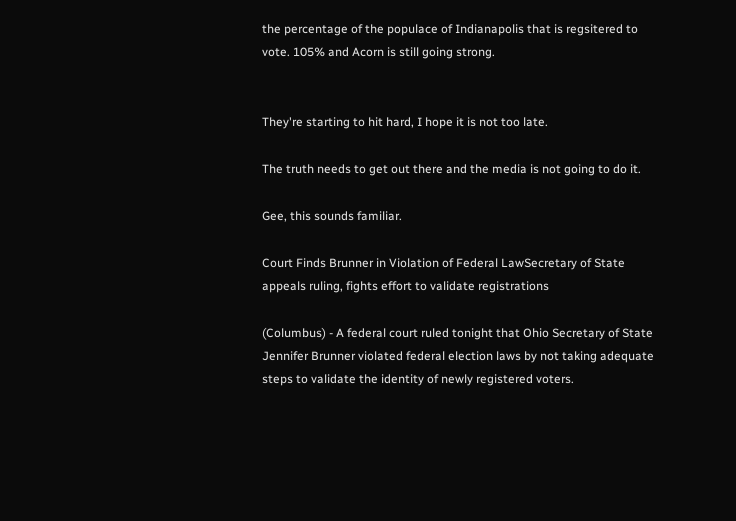the percentage of the populace of Indianapolis that is regsitered to vote. 105% and Acorn is still going strong.


They're starting to hit hard, I hope it is not too late.

The truth needs to get out there and the media is not going to do it.

Gee, this sounds familiar.

Court Finds Brunner in Violation of Federal LawSecretary of State appeals ruling, fights effort to validate registrations

(Columbus) - A federal court ruled tonight that Ohio Secretary of State Jennifer Brunner violated federal election laws by not taking adequate steps to validate the identity of newly registered voters.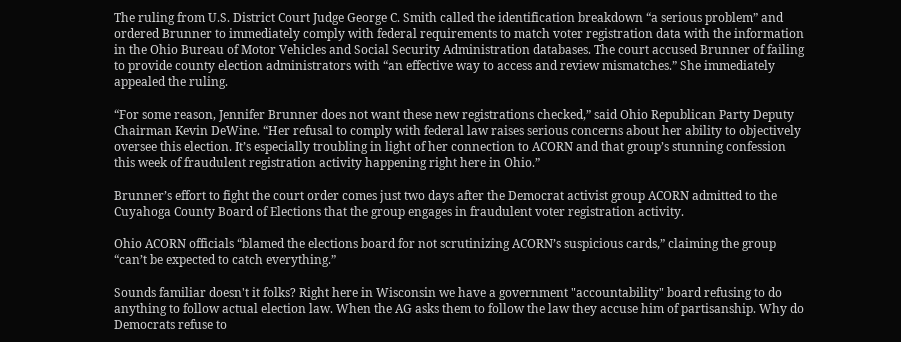The ruling from U.S. District Court Judge George C. Smith called the identification breakdown “a serious problem” and ordered Brunner to immediately comply with federal requirements to match voter registration data with the information in the Ohio Bureau of Motor Vehicles and Social Security Administration databases. The court accused Brunner of failing to provide county election administrators with “an effective way to access and review mismatches.” She immediately appealed the ruling.

“For some reason, Jennifer Brunner does not want these new registrations checked,” said Ohio Republican Party Deputy Chairman Kevin DeWine. “Her refusal to comply with federal law raises serious concerns about her ability to objectively oversee this election. It’s especially troubling in light of her connection to ACORN and that group’s stunning confession this week of fraudulent registration activity happening right here in Ohio.”

Brunner’s effort to fight the court order comes just two days after the Democrat activist group ACORN admitted to the Cuyahoga County Board of Elections that the group engages in fraudulent voter registration activity.

Ohio ACORN officials “blamed the elections board for not scrutinizing ACORN’s suspicious cards,” claiming the group “can’t be expected to catch everything.”

Sounds familiar doesn't it folks? Right here in Wisconsin we have a government "accountability" board refusing to do anything to follow actual election law. When the AG asks them to follow the law they accuse him of partisanship. Why do Democrats refuse to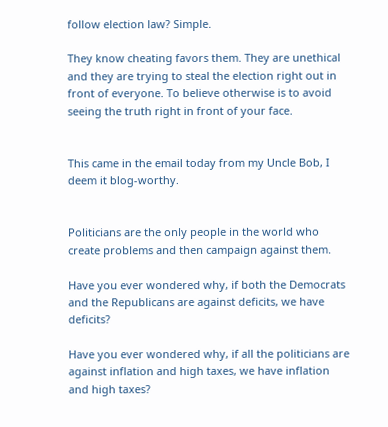follow election law? Simple.

They know cheating favors them. They are unethical and they are trying to steal the election right out in front of everyone. To believe otherwise is to avoid seeing the truth right in front of your face.


This came in the email today from my Uncle Bob, I deem it blog-worthy.


Politicians are the only people in the world who create problems and then campaign against them.

Have you ever wondered why, if both the Democrats and the Republicans are against deficits, we have deficits?

Have you ever wondered why, if all the politicians are against inflation and high taxes, we have inflation and high taxes?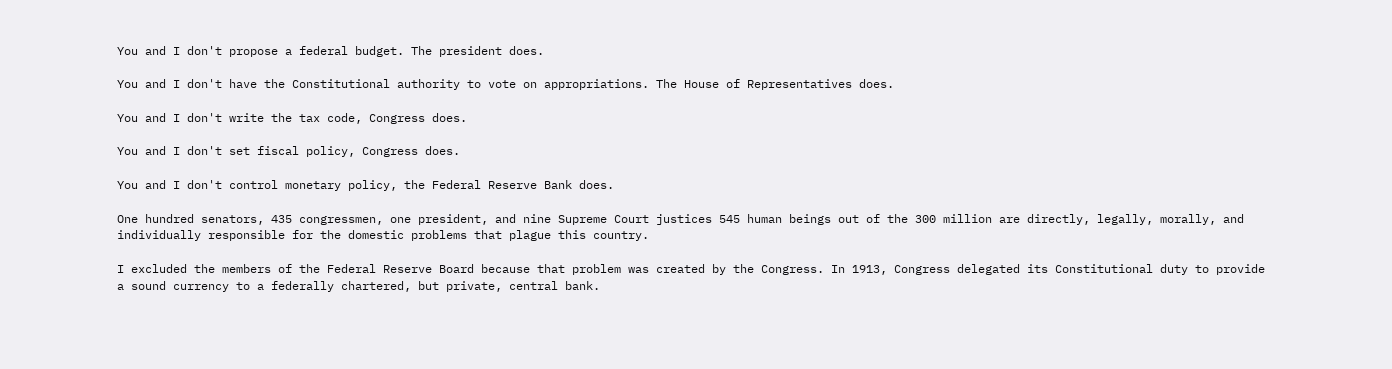You and I don't propose a federal budget. The president does.

You and I don't have the Constitutional authority to vote on appropriations. The House of Representatives does.

You and I don't write the tax code, Congress does.

You and I don't set fiscal policy, Congress does.

You and I don't control monetary policy, the Federal Reserve Bank does.

One hundred senators, 435 congressmen, one president, and nine Supreme Court justices 545 human beings out of the 300 million are directly, legally, morally, and individually responsible for the domestic problems that plague this country.

I excluded the members of the Federal Reserve Board because that problem was created by the Congress. In 1913, Congress delegated its Constitutional duty to provide a sound currency to a federally chartered, but private, central bank.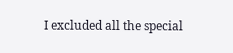I excluded all the special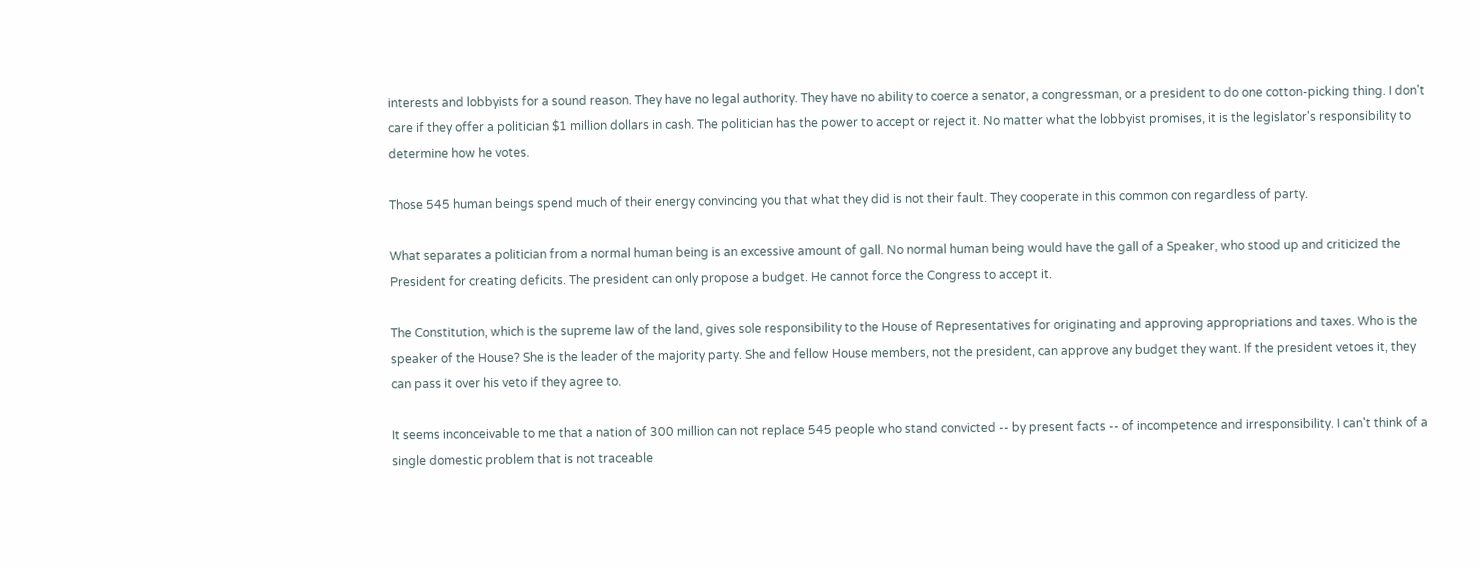interests and lobbyists for a sound reason. They have no legal authority. They have no ability to coerce a senator, a congressman, or a president to do one cotton-picking thing. I don't care if they offer a politician $1 million dollars in cash. The politician has the power to accept or reject it. No matter what the lobbyist promises, it is the legislator's responsibility to determine how he votes.

Those 545 human beings spend much of their energy convincing you that what they did is not their fault. They cooperate in this common con regardless of party.

What separates a politician from a normal human being is an excessive amount of gall. No normal human being would have the gall of a Speaker, who stood up and criticized the President for creating deficits. The president can only propose a budget. He cannot force the Congress to accept it.

The Constitution, which is the supreme law of the land, gives sole responsibility to the House of Representatives for originating and approving appropriations and taxes. Who is the speaker of the House? She is the leader of the majority party. She and fellow House members, not the president, can approve any budget they want. If the president vetoes it, they can pass it over his veto if they agree to.

It seems inconceivable to me that a nation of 300 million can not replace 545 people who stand convicted -- by present facts -- of incompetence and irresponsibility. I can't think of a single domestic problem that is not traceable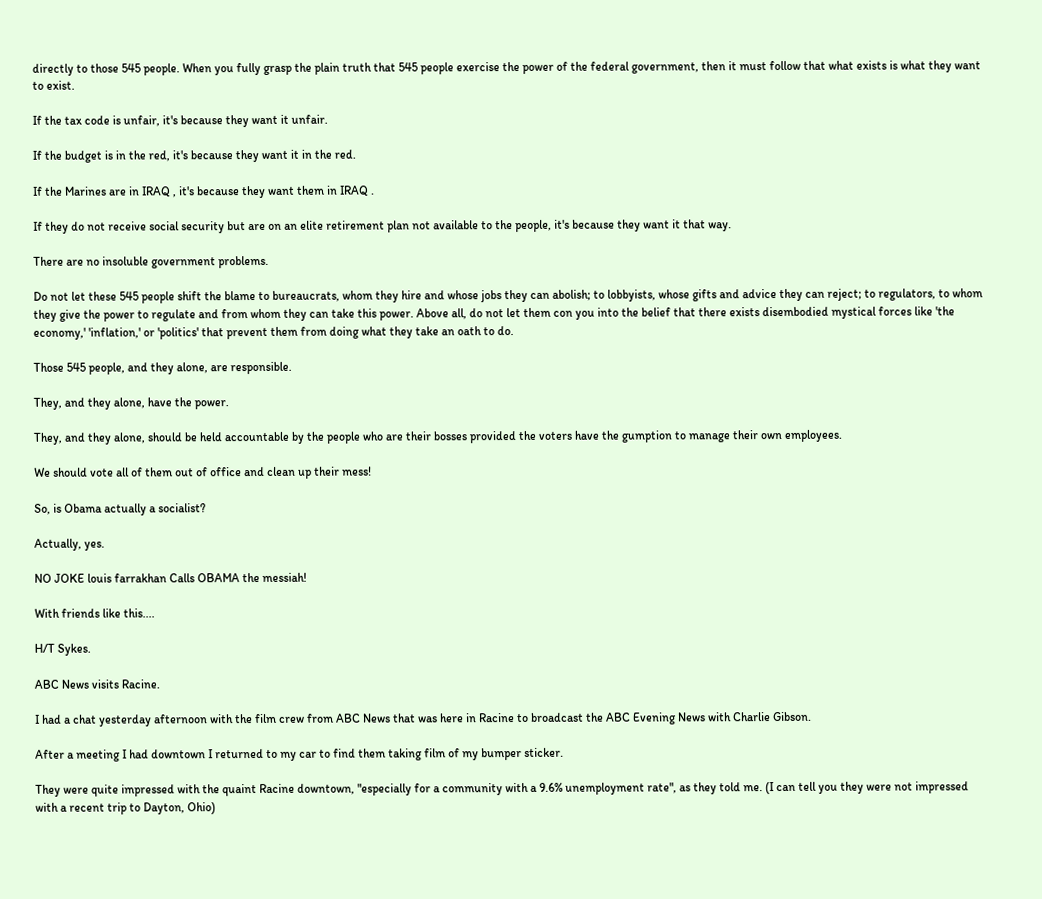directly to those 545 people. When you fully grasp the plain truth that 545 people exercise the power of the federal government, then it must follow that what exists is what they want to exist.

If the tax code is unfair, it's because they want it unfair.

If the budget is in the red, it's because they want it in the red.

If the Marines are in IRAQ , it's because they want them in IRAQ .

If they do not receive social security but are on an elite retirement plan not available to the people, it's because they want it that way.

There are no insoluble government problems.

Do not let these 545 people shift the blame to bureaucrats, whom they hire and whose jobs they can abolish; to lobbyists, whose gifts and advice they can reject; to regulators, to whom they give the power to regulate and from whom they can take this power. Above all, do not let them con you into the belief that there exists disembodied mystical forces like 'the economy,' 'inflation,' or 'politics' that prevent them from doing what they take an oath to do.

Those 545 people, and they alone, are responsible.

They, and they alone, have the power.

They, and they alone, should be held accountable by the people who are their bosses provided the voters have the gumption to manage their own employees.

We should vote all of them out of office and clean up their mess!

So, is Obama actually a socialist?

Actually, yes.

NO JOKE louis farrakhan Calls OBAMA the messiah!

With friends like this....

H/T Sykes.

ABC News visits Racine.

I had a chat yesterday afternoon with the film crew from ABC News that was here in Racine to broadcast the ABC Evening News with Charlie Gibson.

After a meeting I had downtown I returned to my car to find them taking film of my bumper sticker.

They were quite impressed with the quaint Racine downtown, "especially for a community with a 9.6% unemployment rate", as they told me. (I can tell you they were not impressed with a recent trip to Dayton, Ohio)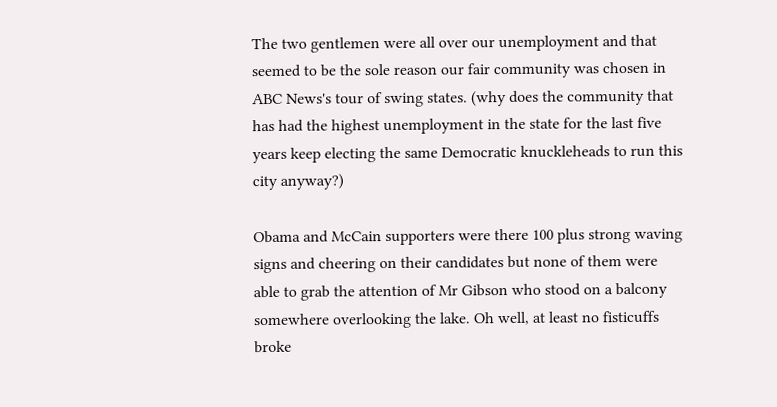The two gentlemen were all over our unemployment and that seemed to be the sole reason our fair community was chosen in ABC News's tour of swing states. (why does the community that has had the highest unemployment in the state for the last five years keep electing the same Democratic knuckleheads to run this city anyway?)

Obama and McCain supporters were there 100 plus strong waving signs and cheering on their candidates but none of them were able to grab the attention of Mr Gibson who stood on a balcony somewhere overlooking the lake. Oh well, at least no fisticuffs broke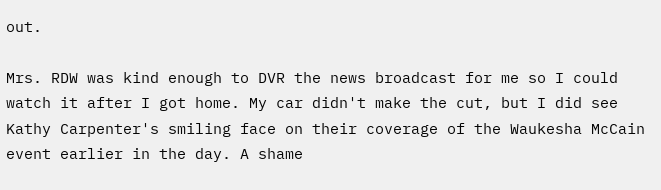out.

Mrs. RDW was kind enough to DVR the news broadcast for me so I could watch it after I got home. My car didn't make the cut, but I did see Kathy Carpenter's smiling face on their coverage of the Waukesha McCain event earlier in the day. A shame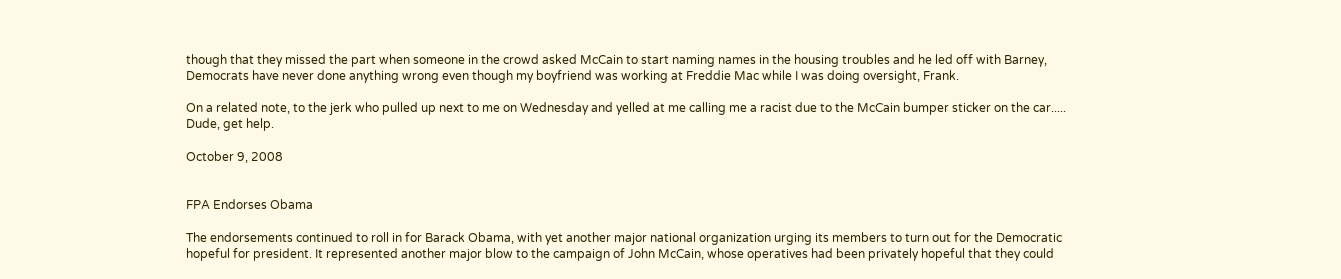though that they missed the part when someone in the crowd asked McCain to start naming names in the housing troubles and he led off with Barney, Democrats have never done anything wrong even though my boyfriend was working at Freddie Mac while I was doing oversight, Frank.

On a related note, to the jerk who pulled up next to me on Wednesday and yelled at me calling me a racist due to the McCain bumper sticker on the car..... Dude, get help.

October 9, 2008


FPA Endorses Obama

The endorsements continued to roll in for Barack Obama, with yet another major national organization urging its members to turn out for the Democratic hopeful for president. It represented another major blow to the campaign of John McCain, whose operatives had been privately hopeful that they could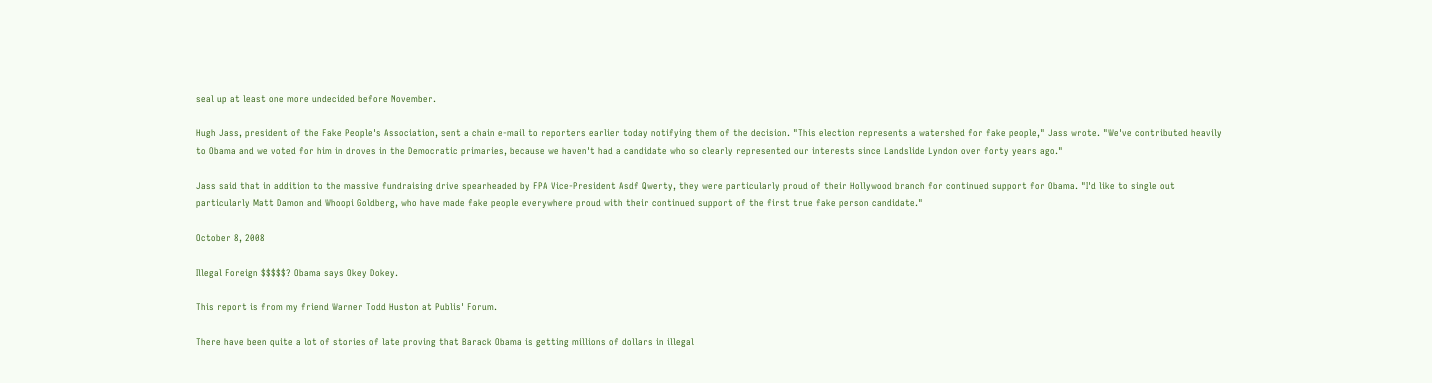seal up at least one more undecided before November.

Hugh Jass, president of the Fake People's Association, sent a chain e-mail to reporters earlier today notifying them of the decision. "This election represents a watershed for fake people," Jass wrote. "We've contributed heavily to Obama and we voted for him in droves in the Democratic primaries, because we haven't had a candidate who so clearly represented our interests since Landslide Lyndon over forty years ago."

Jass said that in addition to the massive fundraising drive spearheaded by FPA Vice-President Asdf Qwerty, they were particularly proud of their Hollywood branch for continued support for Obama. "I'd like to single out particularly Matt Damon and Whoopi Goldberg, who have made fake people everywhere proud with their continued support of the first true fake person candidate."

October 8, 2008

Illegal Foreign $$$$$? Obama says Okey Dokey.

This report is from my friend Warner Todd Huston at Publis' Forum.

There have been quite a lot of stories of late proving that Barack Obama is getting millions of dollars in illegal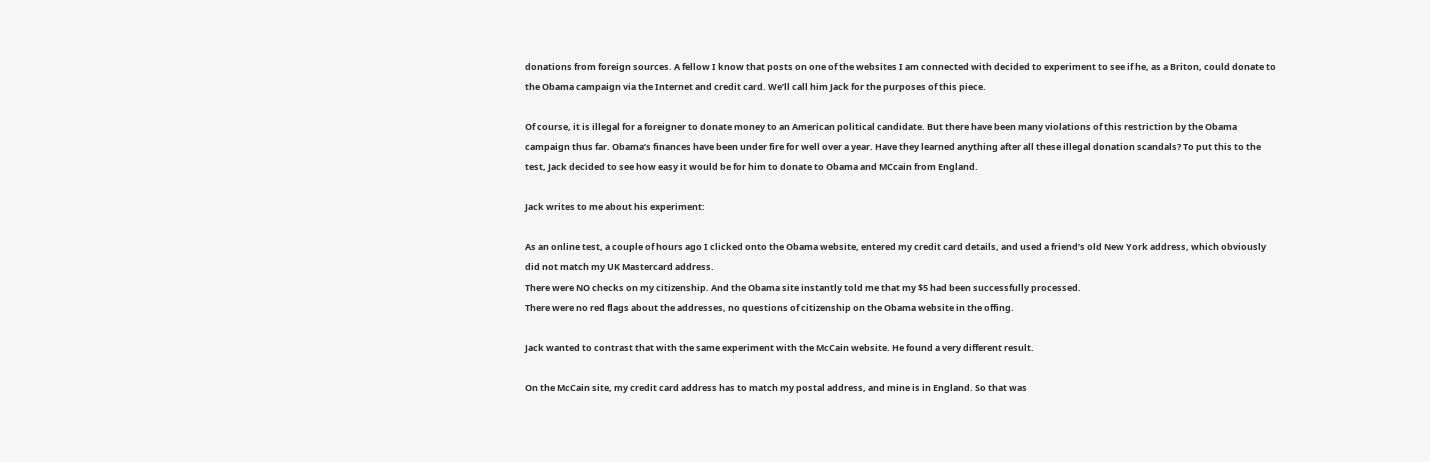donations from foreign sources. A fellow I know that posts on one of the websites I am connected with decided to experiment to see if he, as a Briton, could donate to the Obama campaign via the Internet and credit card. We’ll call him Jack for the purposes of this piece.

Of course, it is illegal for a foreigner to donate money to an American political candidate. But there have been many violations of this restriction by the Obama campaign thus far. Obama’s finances have been under fire for well over a year. Have they learned anything after all these illegal donation scandals? To put this to the test, Jack decided to see how easy it would be for him to donate to Obama and MCcain from England.

Jack writes to me about his experiment:

As an online test, a couple of hours ago I clicked onto the Obama website, entered my credit card details, and used a friend’s old New York address, which obviously did not match my UK Mastercard address.
There were NO checks on my citizenship. And the Obama site instantly told me that my $5 had been successfully processed.
There were no red flags about the addresses, no questions of citizenship on the Obama website in the offing.

Jack wanted to contrast that with the same experiment with the McCain website. He found a very different result.

On the McCain site, my credit card address has to match my postal address, and mine is in England. So that was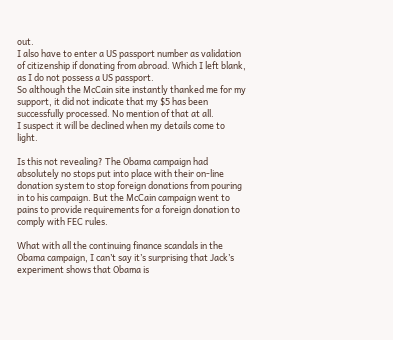out.
I also have to enter a US passport number as validation of citizenship if donating from abroad. Which I left blank, as I do not possess a US passport.
So although the McCain site instantly thanked me for my support, it did not indicate that my $5 has been successfully processed. No mention of that at all.
I suspect it will be declined when my details come to light.

Is this not revealing? The Obama campaign had absolutely no stops put into place with their on-line donation system to stop foreign donations from pouring in to his campaign. But the McCain campaign went to pains to provide requirements for a foreign donation to comply with FEC rules.

What with all the continuing finance scandals in the Obama campaign, I can’t say it’s surprising that Jack’s experiment shows that Obama is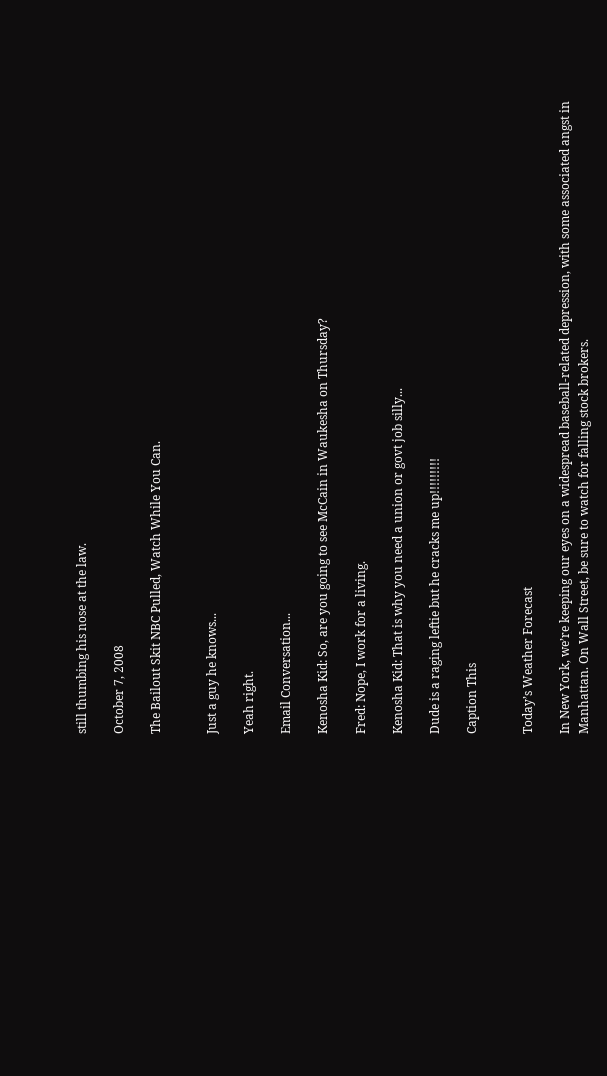still thumbing his nose at the law.

October 7, 2008

The Bailout Skit NBC Pulled, Watch While You Can.


Just a guy he knows...

Yeah right.

Email Conversation...

Kenosha Kid: So, are you going to see McCain in Waukesha on Thursday?

Fred: Nope, I work for a living.

Kenosha Kid: That is why you need a union or govt job silly...

Dude is a raging leftie but he cracks me up!!!!!!!!!

Caption This


Today’s Weather Forecast

In New York, we’re keeping our eyes on a widespread baseball-related depression, with some associated angst in Manhattan. On Wall Street, be sure to watch for falling stock brokers.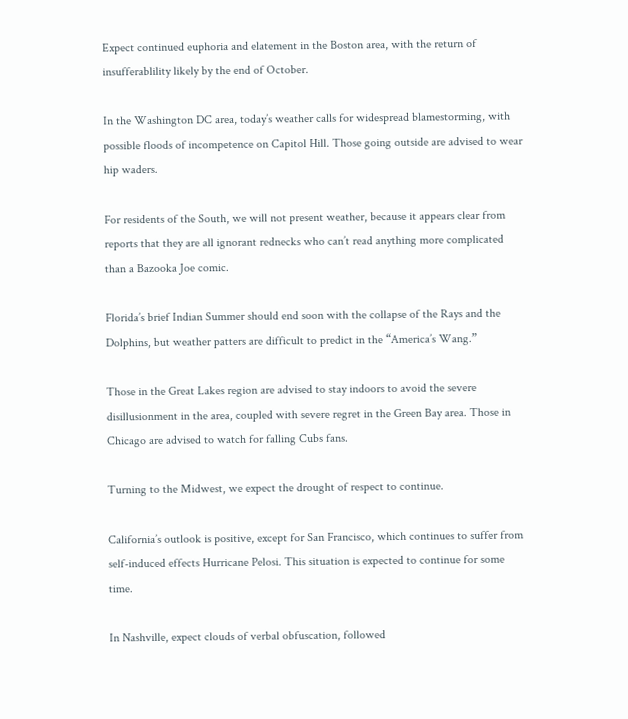Expect continued euphoria and elatement in the Boston area, with the return of insufferablility likely by the end of October.

In the Washington DC area, today’s weather calls for widespread blamestorming, with possible floods of incompetence on Capitol Hill. Those going outside are advised to wear hip waders.

For residents of the South, we will not present weather, because it appears clear from reports that they are all ignorant rednecks who can’t read anything more complicated than a Bazooka Joe comic.

Florida’s brief Indian Summer should end soon with the collapse of the Rays and the Dolphins, but weather patters are difficult to predict in the “America’s Wang.”

Those in the Great Lakes region are advised to stay indoors to avoid the severe disillusionment in the area, coupled with severe regret in the Green Bay area. Those in Chicago are advised to watch for falling Cubs fans.

Turning to the Midwest, we expect the drought of respect to continue.

California’s outlook is positive, except for San Francisco, which continues to suffer from self-induced effects Hurricane Pelosi. This situation is expected to continue for some time.

In Nashville, expect clouds of verbal obfuscation, followed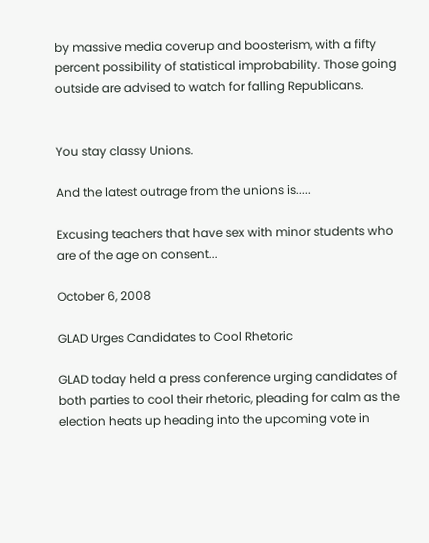by massive media coverup and boosterism, with a fifty percent possibility of statistical improbability. Those going outside are advised to watch for falling Republicans.


You stay classy Unions.

And the latest outrage from the unions is.....

Excusing teachers that have sex with minor students who are of the age on consent...

October 6, 2008

GLAD Urges Candidates to Cool Rhetoric

GLAD today held a press conference urging candidates of both parties to cool their rhetoric, pleading for calm as the election heats up heading into the upcoming vote in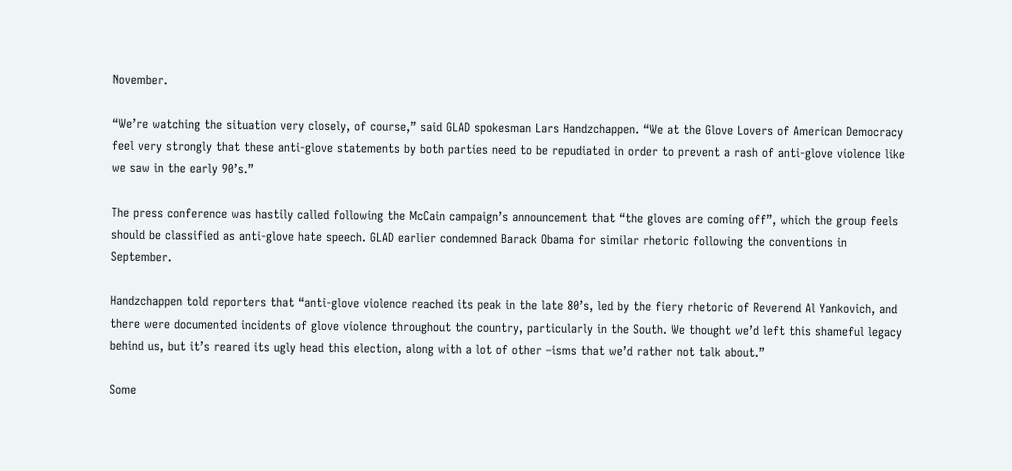November.

“We’re watching the situation very closely, of course,” said GLAD spokesman Lars Handzchappen. “We at the Glove Lovers of American Democracy feel very strongly that these anti-glove statements by both parties need to be repudiated in order to prevent a rash of anti-glove violence like we saw in the early 90’s.”

The press conference was hastily called following the McCain campaign’s announcement that “the gloves are coming off”, which the group feels should be classified as anti-glove hate speech. GLAD earlier condemned Barack Obama for similar rhetoric following the conventions in September.

Handzchappen told reporters that “anti-glove violence reached its peak in the late 80’s, led by the fiery rhetoric of Reverend Al Yankovich, and there were documented incidents of glove violence throughout the country, particularly in the South. We thought we’d left this shameful legacy behind us, but it’s reared its ugly head this election, along with a lot of other –isms that we’d rather not talk about.”

Some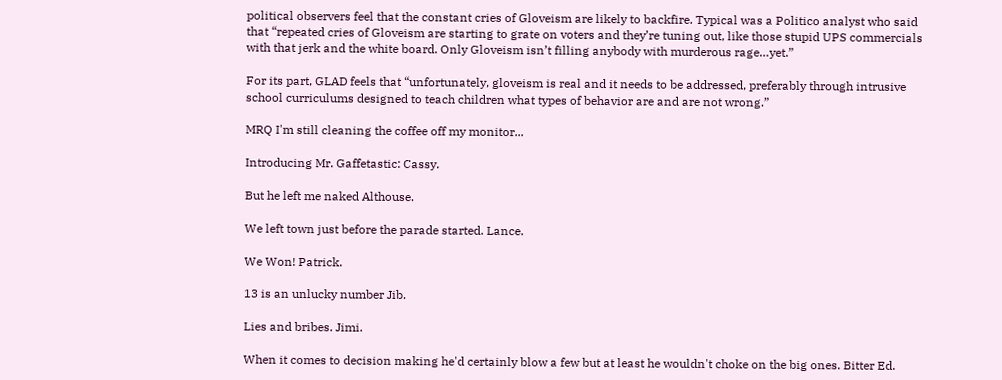political observers feel that the constant cries of Gloveism are likely to backfire. Typical was a Politico analyst who said that “repeated cries of Gloveism are starting to grate on voters and they’re tuning out, like those stupid UPS commercials with that jerk and the white board. Only Gloveism isn’t filling anybody with murderous rage…yet.”

For its part, GLAD feels that “unfortunately, gloveism is real and it needs to be addressed, preferably through intrusive school curriculums designed to teach children what types of behavior are and are not wrong.”

MRQ I'm still cleaning the coffee off my monitor...

Introducing Mr. Gaffetastic: Cassy.

But he left me naked Althouse.

We left town just before the parade started. Lance.

We Won! Patrick.

13 is an unlucky number Jib.

Lies and bribes. Jimi.

When it comes to decision making he'd certainly blow a few but at least he wouldn't choke on the big ones. Bitter Ed.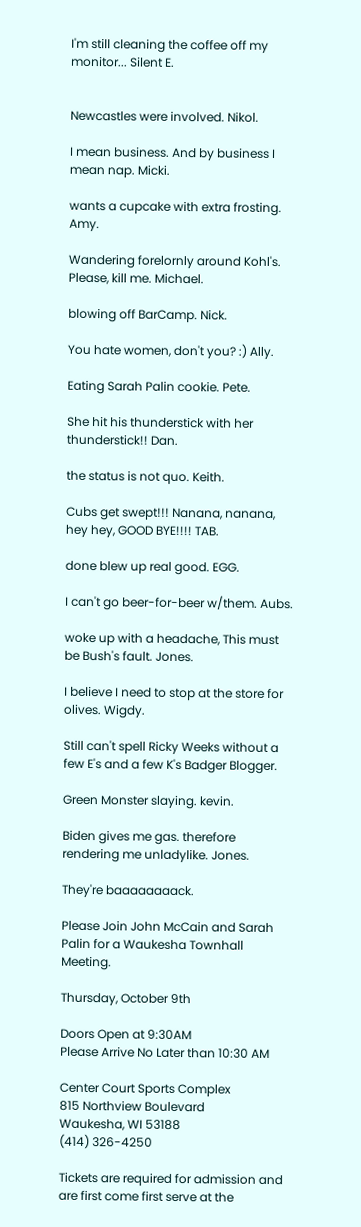I'm still cleaning the coffee off my monitor... Silent E.


Newcastles were involved. Nikol.

I mean business. And by business I mean nap. Micki.

wants a cupcake with extra frosting. Amy.

Wandering forelornly around Kohl's. Please, kill me. Michael.

blowing off BarCamp. Nick.

You hate women, don't you? :) Ally.

Eating Sarah Palin cookie. Pete.

She hit his thunderstick with her thunderstick!! Dan.

the status is not quo. Keith.

Cubs get swept!!! Nanana, nanana, hey hey, GOOD BYE!!!! TAB.

done blew up real good. EGG.

I can't go beer-for-beer w/them. Aubs.

woke up with a headache, This must be Bush's fault. Jones.

I believe I need to stop at the store for olives. Wigdy.

Still can't spell Ricky Weeks without a few E's and a few K's Badger Blogger.

Green Monster slaying. kevin.

Biden gives me gas. therefore rendering me unladylike. Jones.

They're baaaaaaaack.

Please Join John McCain and Sarah Palin for a Waukesha Townhall Meeting.

Thursday, October 9th

Doors Open at 9:30AM
Please Arrive No Later than 10:30 AM

Center Court Sports Complex
815 Northview Boulevard
Waukesha, WI 53188
(414) 326-4250

Tickets are required for admission and are first come first serve at the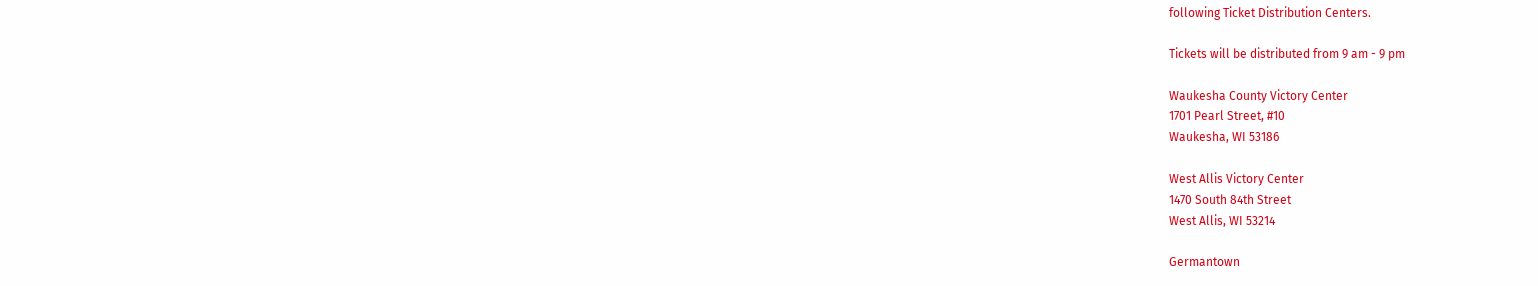following Ticket Distribution Centers.

Tickets will be distributed from 9 am - 9 pm

Waukesha County Victory Center
1701 Pearl Street, #10
Waukesha, WI 53186

West Allis Victory Center
1470 South 84th Street
West Allis, WI 53214

Germantown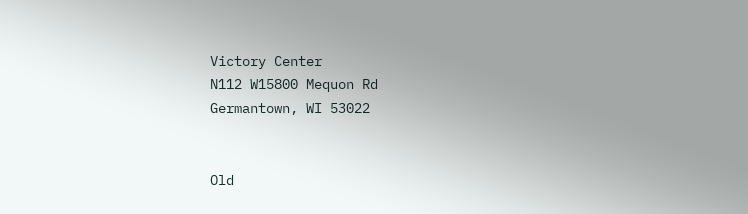Victory Center
N112 W15800 Mequon Rd
Germantown, WI 53022


Old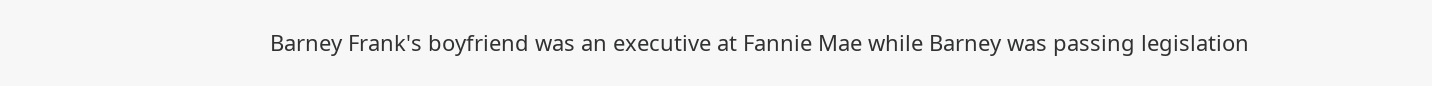Barney Frank's boyfriend was an executive at Fannie Mae while Barney was passing legislation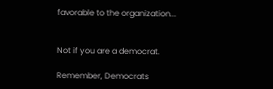favorable to the organization...


Not if you are a democrat.

Remember, Democrats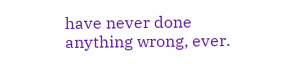have never done anything wrong, ever.